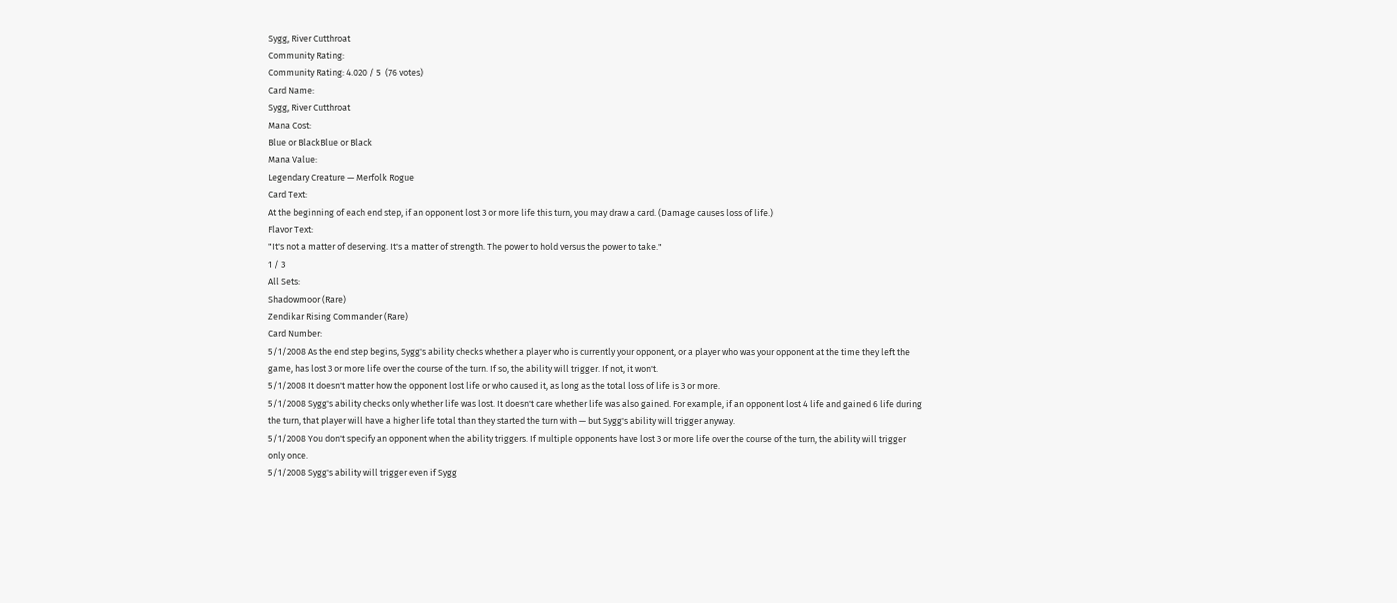Sygg, River Cutthroat
Community Rating:
Community Rating: 4.020 / 5  (76 votes)
Card Name:
Sygg, River Cutthroat
Mana Cost:
Blue or BlackBlue or Black
Mana Value:
Legendary Creature — Merfolk Rogue
Card Text:
At the beginning of each end step, if an opponent lost 3 or more life this turn, you may draw a card. (Damage causes loss of life.)
Flavor Text:
"It's not a matter of deserving. It's a matter of strength. The power to hold versus the power to take."
1 / 3
All Sets:
Shadowmoor (Rare)
Zendikar Rising Commander (Rare)
Card Number:
5/1/2008 As the end step begins, Sygg's ability checks whether a player who is currently your opponent, or a player who was your opponent at the time they left the game, has lost 3 or more life over the course of the turn. If so, the ability will trigger. If not, it won't.
5/1/2008 It doesn't matter how the opponent lost life or who caused it, as long as the total loss of life is 3 or more.
5/1/2008 Sygg's ability checks only whether life was lost. It doesn't care whether life was also gained. For example, if an opponent lost 4 life and gained 6 life during the turn, that player will have a higher life total than they started the turn with — but Sygg's ability will trigger anyway.
5/1/2008 You don't specify an opponent when the ability triggers. If multiple opponents have lost 3 or more life over the course of the turn, the ability will trigger only once.
5/1/2008 Sygg's ability will trigger even if Sygg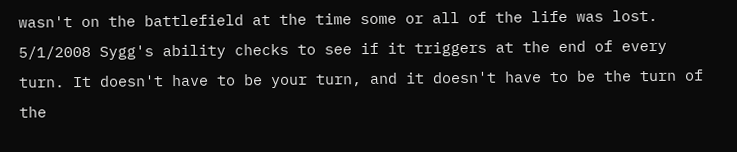wasn't on the battlefield at the time some or all of the life was lost.
5/1/2008 Sygg's ability checks to see if it triggers at the end of every turn. It doesn't have to be your turn, and it doesn't have to be the turn of the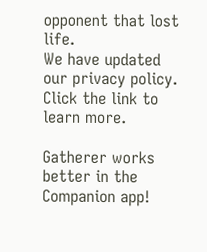opponent that lost life.
We have updated our privacy policy. Click the link to learn more.

Gatherer works better in the Companion app!